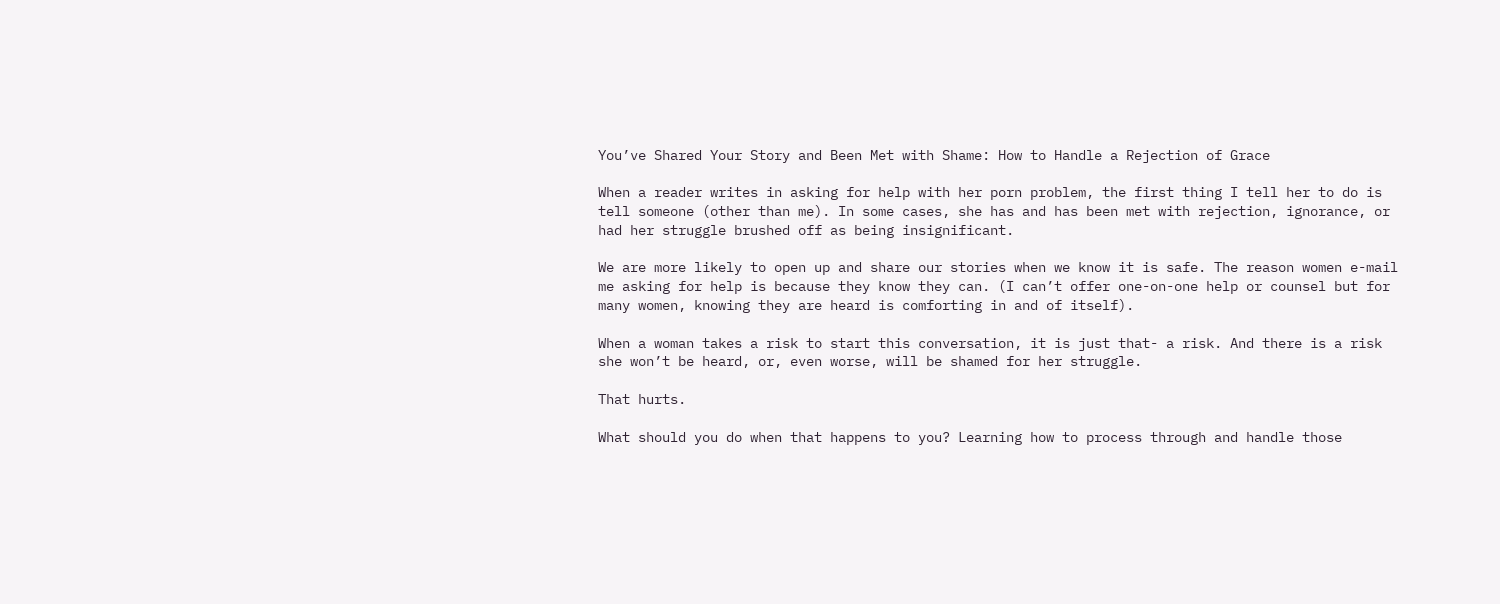You’ve Shared Your Story and Been Met with Shame: How to Handle a Rejection of Grace

When a reader writes in asking for help with her porn problem, the first thing I tell her to do is tell someone (other than me). In some cases, she has and has been met with rejection, ignorance, or had her struggle brushed off as being insignificant.

We are more likely to open up and share our stories when we know it is safe. The reason women e-mail me asking for help is because they know they can. (I can’t offer one-on-one help or counsel but for many women, knowing they are heard is comforting in and of itself).

When a woman takes a risk to start this conversation, it is just that- a risk. And there is a risk she won’t be heard, or, even worse, will be shamed for her struggle.

That hurts.

What should you do when that happens to you? Learning how to process through and handle those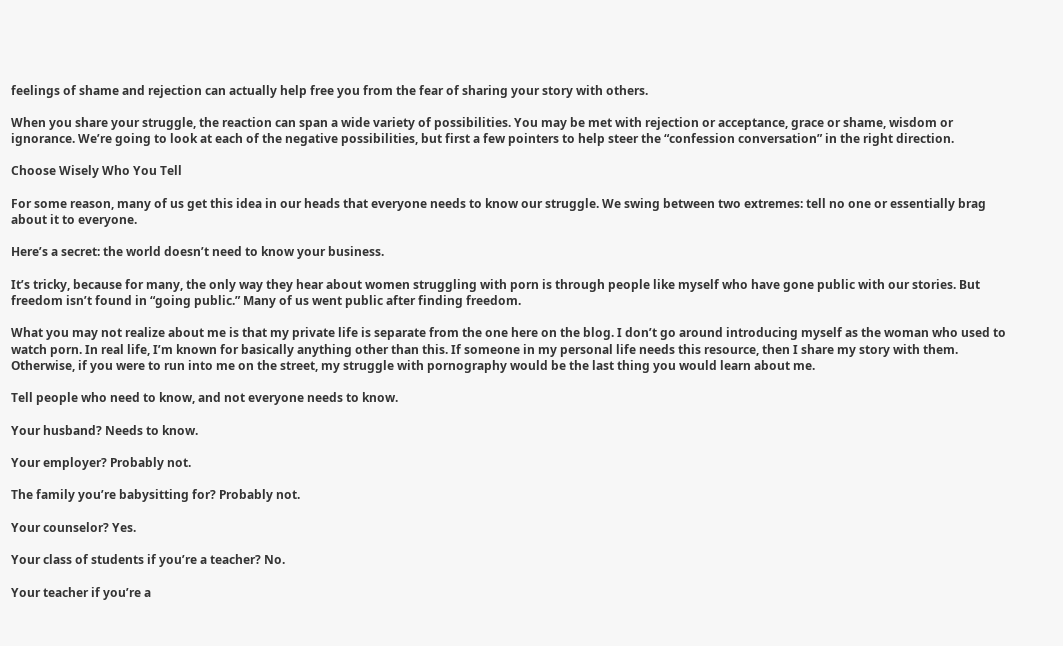feelings of shame and rejection can actually help free you from the fear of sharing your story with others.

When you share your struggle, the reaction can span a wide variety of possibilities. You may be met with rejection or acceptance, grace or shame, wisdom or ignorance. We’re going to look at each of the negative possibilities, but first a few pointers to help steer the “confession conversation” in the right direction.

Choose Wisely Who You Tell

For some reason, many of us get this idea in our heads that everyone needs to know our struggle. We swing between two extremes: tell no one or essentially brag about it to everyone.

Here’s a secret: the world doesn’t need to know your business.

It’s tricky, because for many, the only way they hear about women struggling with porn is through people like myself who have gone public with our stories. But freedom isn’t found in “going public.” Many of us went public after finding freedom.

What you may not realize about me is that my private life is separate from the one here on the blog. I don’t go around introducing myself as the woman who used to watch porn. In real life, I’m known for basically anything other than this. If someone in my personal life needs this resource, then I share my story with them. Otherwise, if you were to run into me on the street, my struggle with pornography would be the last thing you would learn about me.

Tell people who need to know, and not everyone needs to know.

Your husband? Needs to know.

Your employer? Probably not.

The family you’re babysitting for? Probably not.

Your counselor? Yes.

Your class of students if you’re a teacher? No.

Your teacher if you’re a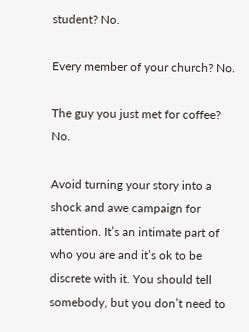student? No.

Every member of your church? No.

The guy you just met for coffee? No.

Avoid turning your story into a shock and awe campaign for attention. It’s an intimate part of who you are and it’s ok to be discrete with it. You should tell somebody, but you don’t need to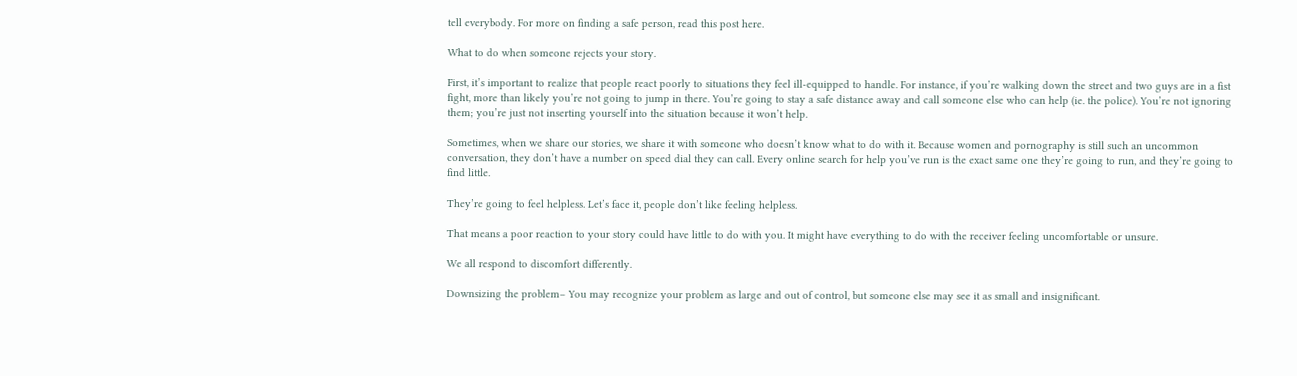tell everybody. For more on finding a safe person, read this post here.

What to do when someone rejects your story.

First, it’s important to realize that people react poorly to situations they feel ill-equipped to handle. For instance, if you’re walking down the street and two guys are in a fist fight, more than likely you’re not going to jump in there. You’re going to stay a safe distance away and call someone else who can help (ie. the police). You’re not ignoring them; you’re just not inserting yourself into the situation because it won’t help.

Sometimes, when we share our stories, we share it with someone who doesn’t know what to do with it. Because women and pornography is still such an uncommon conversation, they don’t have a number on speed dial they can call. Every online search for help you’ve run is the exact same one they’re going to run, and they’re going to find little.

They’re going to feel helpless. Let’s face it, people don’t like feeling helpless.

That means a poor reaction to your story could have little to do with you. It might have everything to do with the receiver feeling uncomfortable or unsure.

We all respond to discomfort differently.

Downsizing the problem– You may recognize your problem as large and out of control, but someone else may see it as small and insignificant.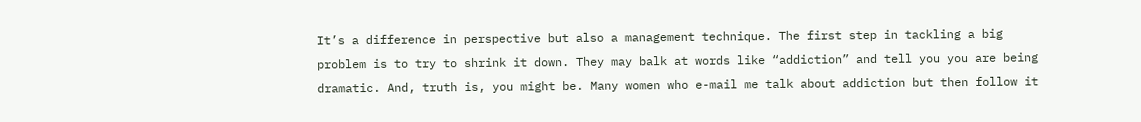It’s a difference in perspective but also a management technique. The first step in tackling a big problem is to try to shrink it down. They may balk at words like “addiction” and tell you you are being dramatic. And, truth is, you might be. Many women who e-mail me talk about addiction but then follow it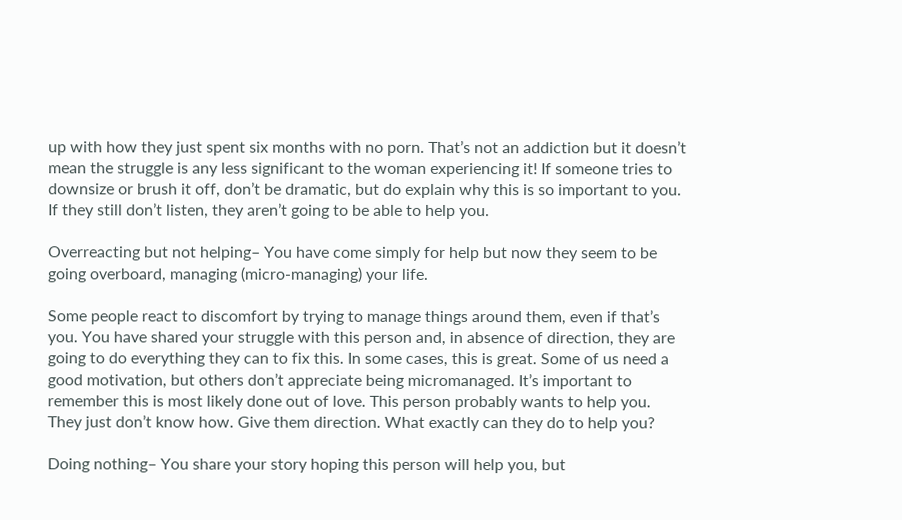up with how they just spent six months with no porn. That’s not an addiction but it doesn’t mean the struggle is any less significant to the woman experiencing it! If someone tries to downsize or brush it off, don’t be dramatic, but do explain why this is so important to you. If they still don’t listen, they aren’t going to be able to help you.

Overreacting but not helping– You have come simply for help but now they seem to be going overboard, managing (micro-managing) your life.

Some people react to discomfort by trying to manage things around them, even if that’s you. You have shared your struggle with this person and, in absence of direction, they are going to do everything they can to fix this. In some cases, this is great. Some of us need a good motivation, but others don’t appreciate being micromanaged. It’s important to remember this is most likely done out of love. This person probably wants to help you. They just don’t know how. Give them direction. What exactly can they do to help you?

Doing nothing– You share your story hoping this person will help you, but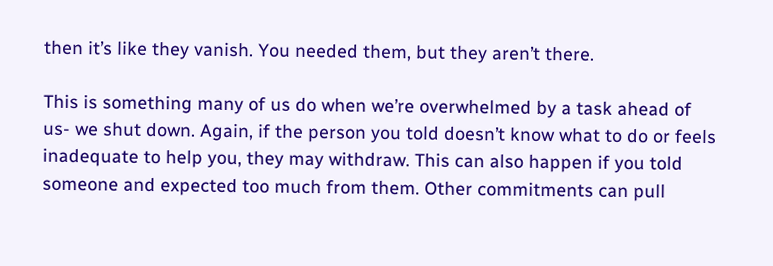then it’s like they vanish. You needed them, but they aren’t there.

This is something many of us do when we’re overwhelmed by a task ahead of us- we shut down. Again, if the person you told doesn’t know what to do or feels inadequate to help you, they may withdraw. This can also happen if you told someone and expected too much from them. Other commitments can pull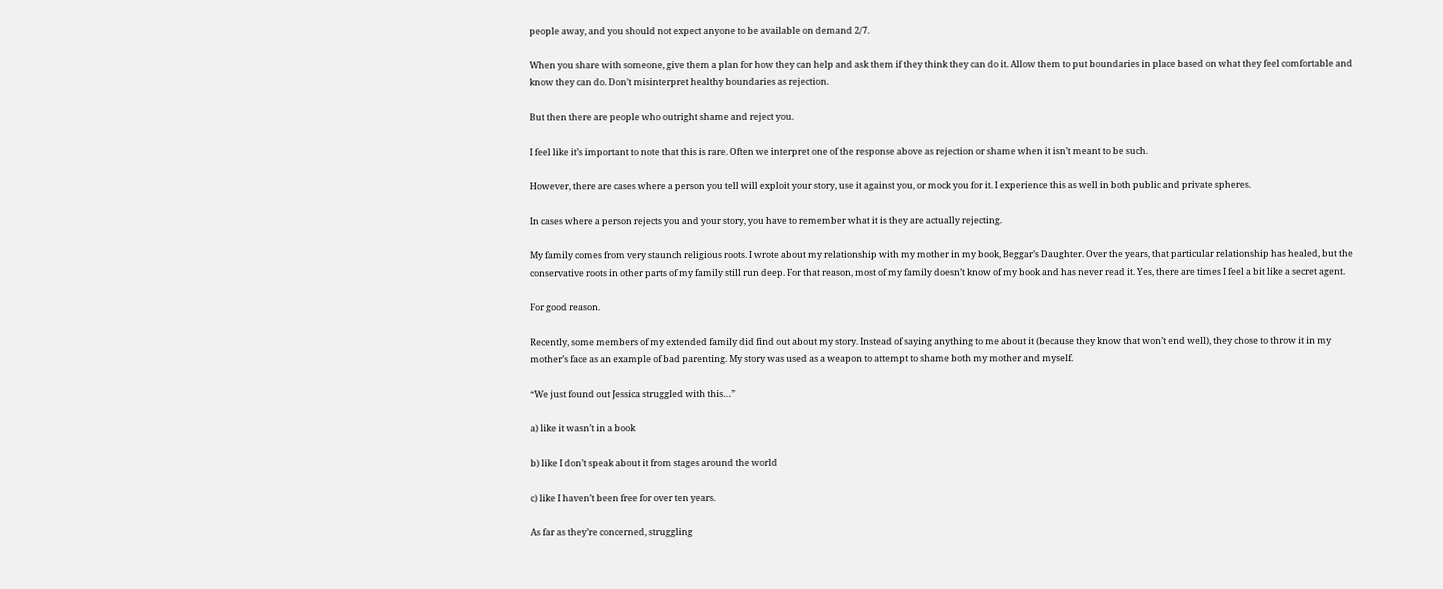people away, and you should not expect anyone to be available on demand 2/7.

When you share with someone, give them a plan for how they can help and ask them if they think they can do it. Allow them to put boundaries in place based on what they feel comfortable and know they can do. Don’t misinterpret healthy boundaries as rejection.

But then there are people who outright shame and reject you.

I feel like it’s important to note that this is rare. Often we interpret one of the response above as rejection or shame when it isn’t meant to be such.

However, there are cases where a person you tell will exploit your story, use it against you, or mock you for it. I experience this as well in both public and private spheres.

In cases where a person rejects you and your story, you have to remember what it is they are actually rejecting.

My family comes from very staunch religious roots. I wrote about my relationship with my mother in my book, Beggar’s Daughter. Over the years, that particular relationship has healed, but the conservative roots in other parts of my family still run deep. For that reason, most of my family doesn’t know of my book and has never read it. Yes, there are times I feel a bit like a secret agent.

For good reason.

Recently, some members of my extended family did find out about my story. Instead of saying anything to me about it (because they know that won’t end well), they chose to throw it in my mother’s face as an example of bad parenting. My story was used as a weapon to attempt to shame both my mother and myself.

“We just found out Jessica struggled with this…”

a) like it wasn’t in a book

b) like I don’t speak about it from stages around the world

c) like I haven’t been free for over ten years.

As far as they’re concerned, struggling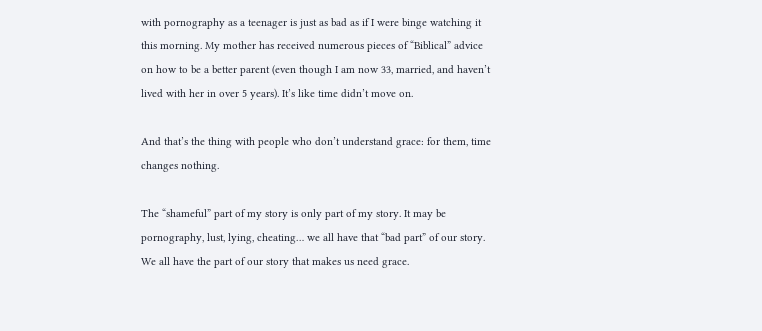with pornography as a teenager is just as bad as if I were binge watching it this morning. My mother has received numerous pieces of “Biblical” advice on how to be a better parent (even though I am now 33, married, and haven’t lived with her in over 5 years). It’s like time didn’t move on.

And that’s the thing with people who don’t understand grace: for them, time changes nothing.

The “shameful” part of my story is only part of my story. It may be pornography, lust, lying, cheating… we all have that “bad part” of our story. We all have the part of our story that makes us need grace.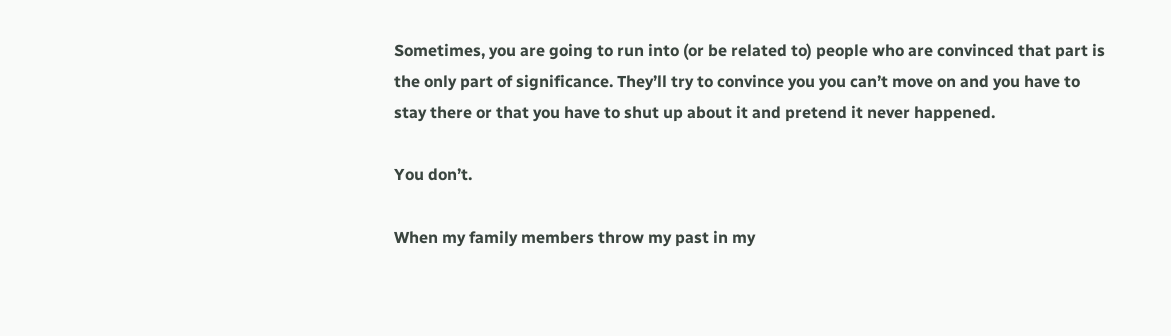Sometimes, you are going to run into (or be related to) people who are convinced that part is the only part of significance. They’ll try to convince you you can’t move on and you have to stay there or that you have to shut up about it and pretend it never happened.

You don’t.

When my family members throw my past in my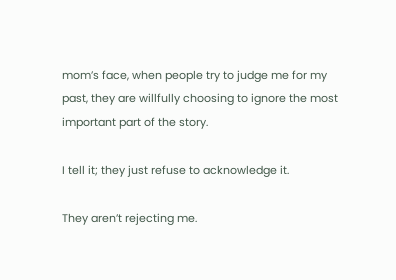mom’s face, when people try to judge me for my past, they are willfully choosing to ignore the most important part of the story.

I tell it; they just refuse to acknowledge it.

They aren’t rejecting me.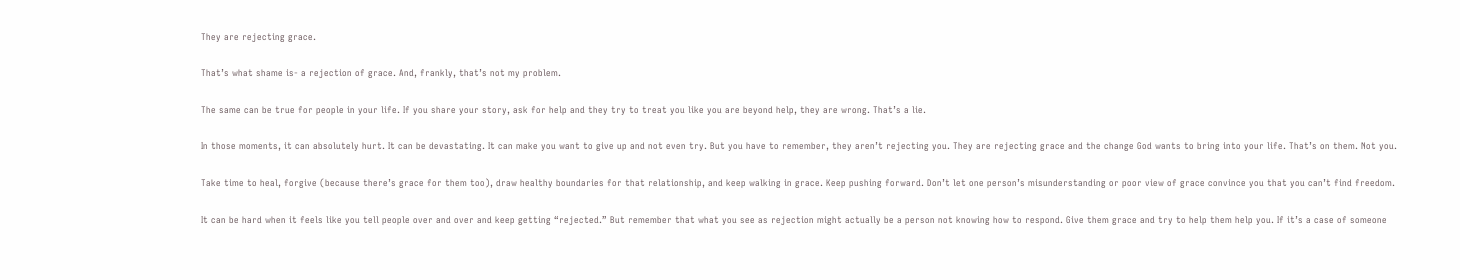They are rejecting grace.

That’s what shame is- a rejection of grace. And, frankly, that’s not my problem.

The same can be true for people in your life. If you share your story, ask for help and they try to treat you like you are beyond help, they are wrong. That’s a lie.

In those moments, it can absolutely hurt. It can be devastating. It can make you want to give up and not even try. But you have to remember, they aren’t rejecting you. They are rejecting grace and the change God wants to bring into your life. That’s on them. Not you.

Take time to heal, forgive (because there’s grace for them too), draw healthy boundaries for that relationship, and keep walking in grace. Keep pushing forward. Don’t let one person’s misunderstanding or poor view of grace convince you that you can’t find freedom.

It can be hard when it feels like you tell people over and over and keep getting “rejected.” But remember that what you see as rejection might actually be a person not knowing how to respond. Give them grace and try to help them help you. If it’s a case of someone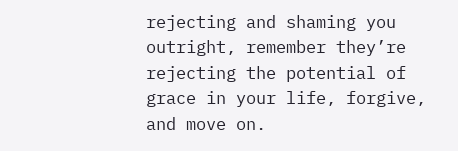rejecting and shaming you outright, remember they’re rejecting the potential of grace in your life, forgive, and move on.